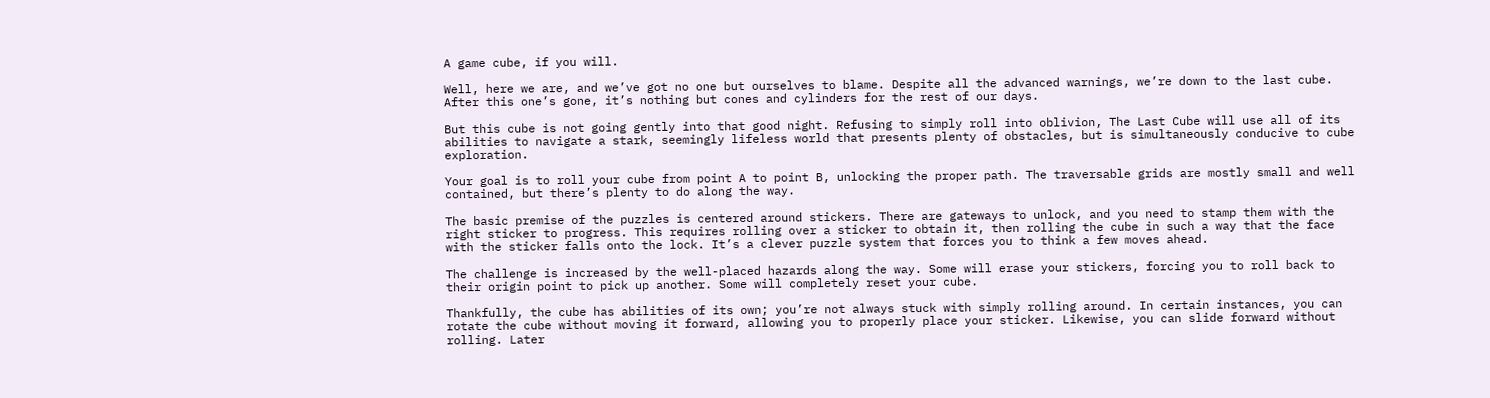A game cube, if you will.

Well, here we are, and we’ve got no one but ourselves to blame. Despite all the advanced warnings, we’re down to the last cube. After this one’s gone, it’s nothing but cones and cylinders for the rest of our days.

But this cube is not going gently into that good night. Refusing to simply roll into oblivion, The Last Cube will use all of its abilities to navigate a stark, seemingly lifeless world that presents plenty of obstacles, but is simultaneously conducive to cube exploration.

Your goal is to roll your cube from point A to point B, unlocking the proper path. The traversable grids are mostly small and well contained, but there’s plenty to do along the way.

The basic premise of the puzzles is centered around stickers. There are gateways to unlock, and you need to stamp them with the right sticker to progress. This requires rolling over a sticker to obtain it, then rolling the cube in such a way that the face with the sticker falls onto the lock. It’s a clever puzzle system that forces you to think a few moves ahead.

The challenge is increased by the well-placed hazards along the way. Some will erase your stickers, forcing you to roll back to their origin point to pick up another. Some will completely reset your cube.

Thankfully, the cube has abilities of its own; you’re not always stuck with simply rolling around. In certain instances, you can rotate the cube without moving it forward, allowing you to properly place your sticker. Likewise, you can slide forward without rolling. Later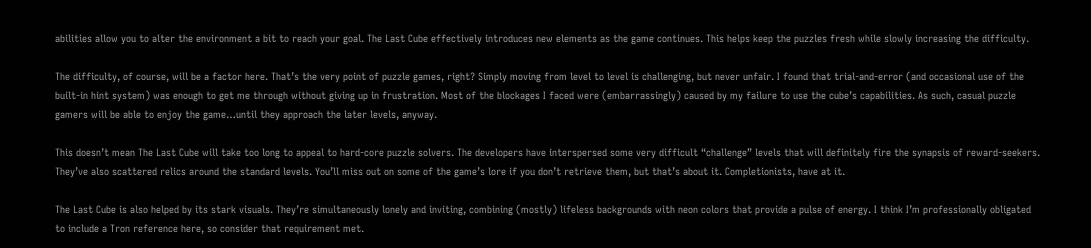abilities allow you to alter the environment a bit to reach your goal. The Last Cube effectively introduces new elements as the game continues. This helps keep the puzzles fresh while slowly increasing the difficulty.

The difficulty, of course, will be a factor here. That’s the very point of puzzle games, right? Simply moving from level to level is challenging, but never unfair. I found that trial-and-error (and occasional use of the built-in hint system) was enough to get me through without giving up in frustration. Most of the blockages I faced were (embarrassingly) caused by my failure to use the cube’s capabilities. As such, casual puzzle gamers will be able to enjoy the game…until they approach the later levels, anyway.

This doesn’t mean The Last Cube will take too long to appeal to hard-core puzzle solvers. The developers have interspersed some very difficult “challenge” levels that will definitely fire the synapsis of reward-seekers. They’ve also scattered relics around the standard levels. You’ll miss out on some of the game’s lore if you don’t retrieve them, but that’s about it. Completionists, have at it.

The Last Cube is also helped by its stark visuals. They’re simultaneously lonely and inviting, combining (mostly) lifeless backgrounds with neon colors that provide a pulse of energy. I think I’m professionally obligated to include a Tron reference here, so consider that requirement met.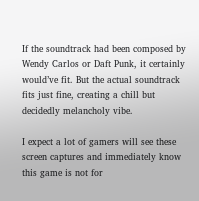If the soundtrack had been composed by Wendy Carlos or Daft Punk, it certainly would’ve fit. But the actual soundtrack fits just fine, creating a chill but decidedly melancholy vibe.

I expect a lot of gamers will see these screen captures and immediately know this game is not for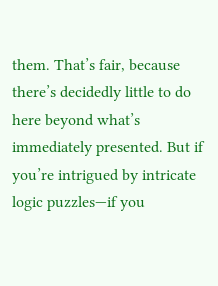them. That’s fair, because there’s decidedly little to do here beyond what’s immediately presented. But if you’re intrigued by intricate logic puzzles—if you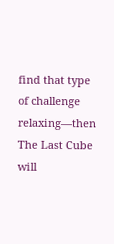find that type of challenge relaxing—then The Last Cube will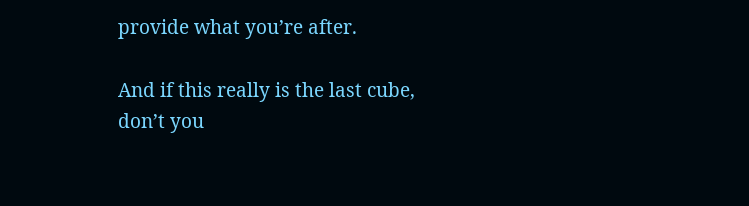provide what you’re after.

And if this really is the last cube, don’t you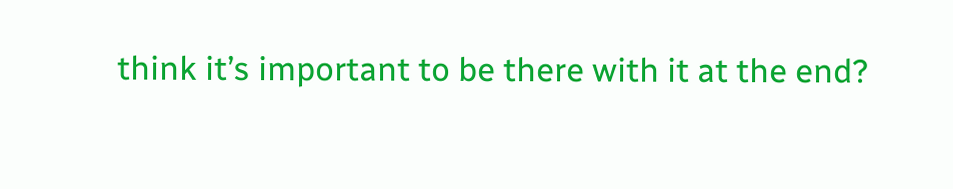think it’s important to be there with it at the end?